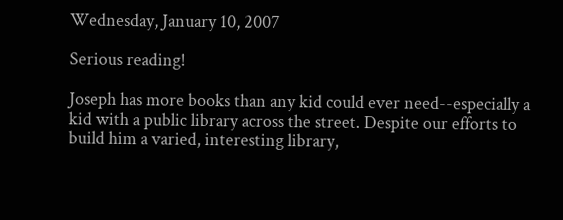Wednesday, January 10, 2007

Serious reading!

Joseph has more books than any kid could ever need--especially a kid with a public library across the street. Despite our efforts to build him a varied, interesting library,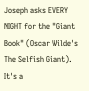Joseph asks EVERY NIGHT for the "Giant Book" (Oscar Wilde's The Selfish Giant). It's a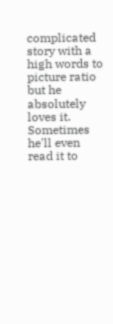complicated story with a high words to picture ratio but he absolutely loves it. Sometimes he'll even read it to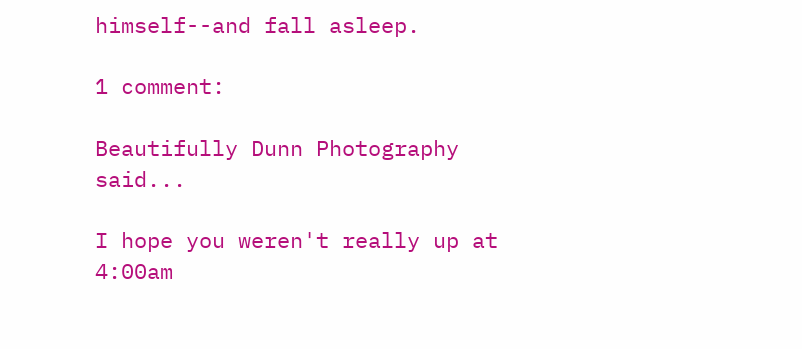himself--and fall asleep.

1 comment:

Beautifully Dunn Photography said...

I hope you weren't really up at 4:00am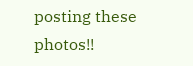posting these photos!!